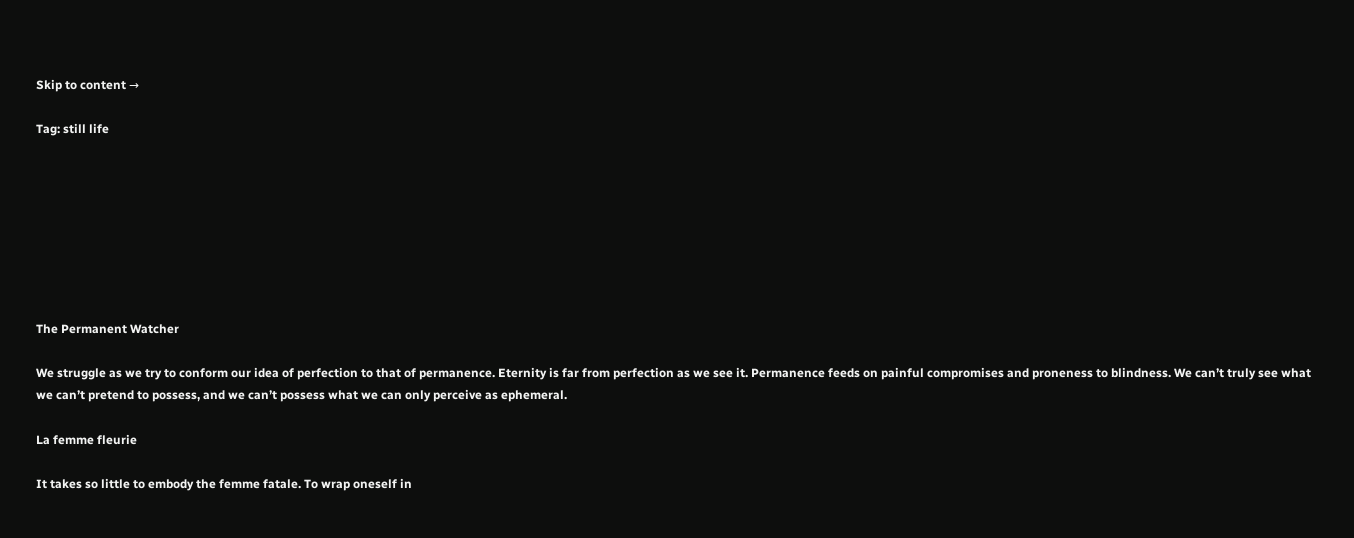Skip to content →

Tag: still life








The Permanent Watcher

We struggle as we try to conform our idea of perfection to that of permanence. Eternity is far from perfection as we see it. Permanence feeds on painful compromises and proneness to blindness. We can’t truly see what we can’t pretend to possess, and we can’t possess what we can only perceive as ephemeral.

La femme fleurie

It takes so little to embody the femme fatale. To wrap oneself in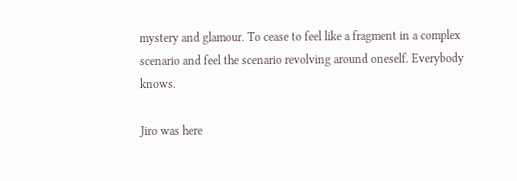mystery and glamour. To cease to feel like a fragment in a complex scenario and feel the scenario revolving around oneself. Everybody knows.

Jiro was here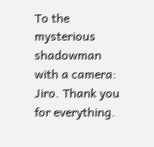To the mysterious shadowman with a camera: Jiro. Thank you for everything.